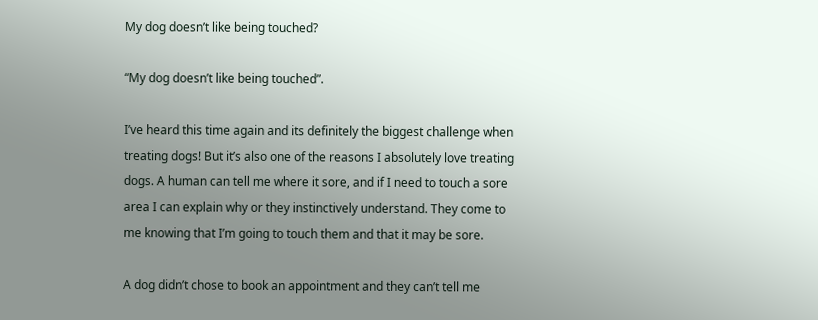My dog doesn’t like being touched?

“My dog doesn’t like being touched”.

I’ve heard this time again and its definitely the biggest challenge when treating dogs! But it’s also one of the reasons I absolutely love treating dogs. A human can tell me where it sore, and if I need to touch a sore area I can explain why or they instinctively understand. They come to me knowing that I’m going to touch them and that it may be sore.

A dog didn’t chose to book an appointment and they can’t tell me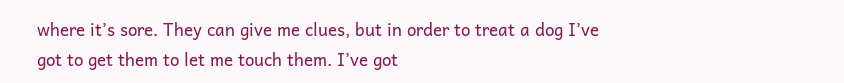where it’s sore. They can give me clues, but in order to treat a dog I’ve got to get them to let me touch them. I’ve got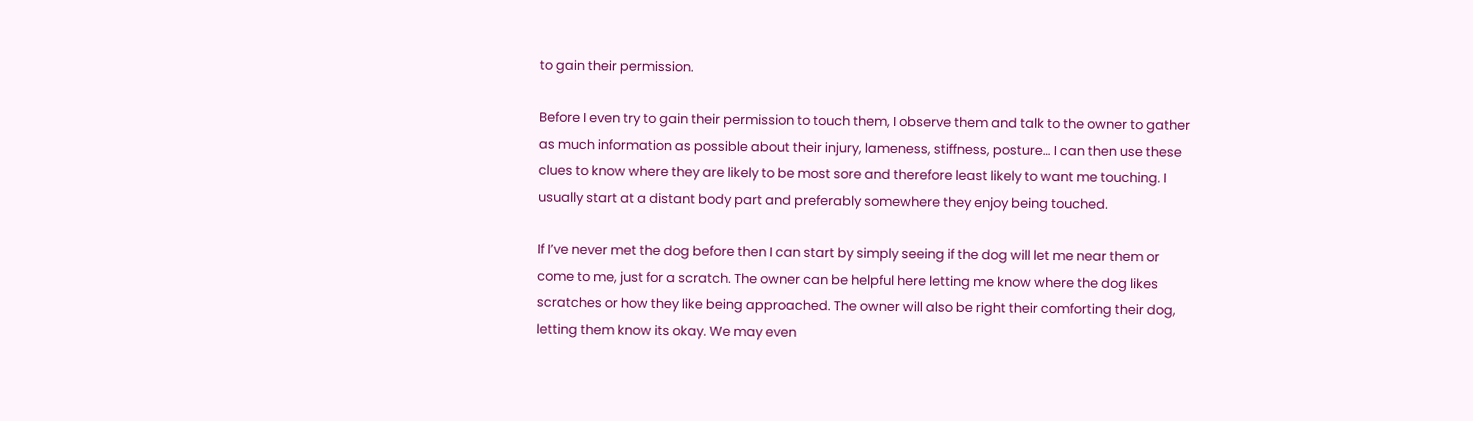to gain their permission.

Before I even try to gain their permission to touch them, I observe them and talk to the owner to gather as much information as possible about their injury, lameness, stiffness, posture… I can then use these clues to know where they are likely to be most sore and therefore least likely to want me touching. I usually start at a distant body part and preferably somewhere they enjoy being touched.

If I’ve never met the dog before then I can start by simply seeing if the dog will let me near them or come to me, just for a scratch. The owner can be helpful here letting me know where the dog likes scratches or how they like being approached. The owner will also be right their comforting their dog, letting them know its okay. We may even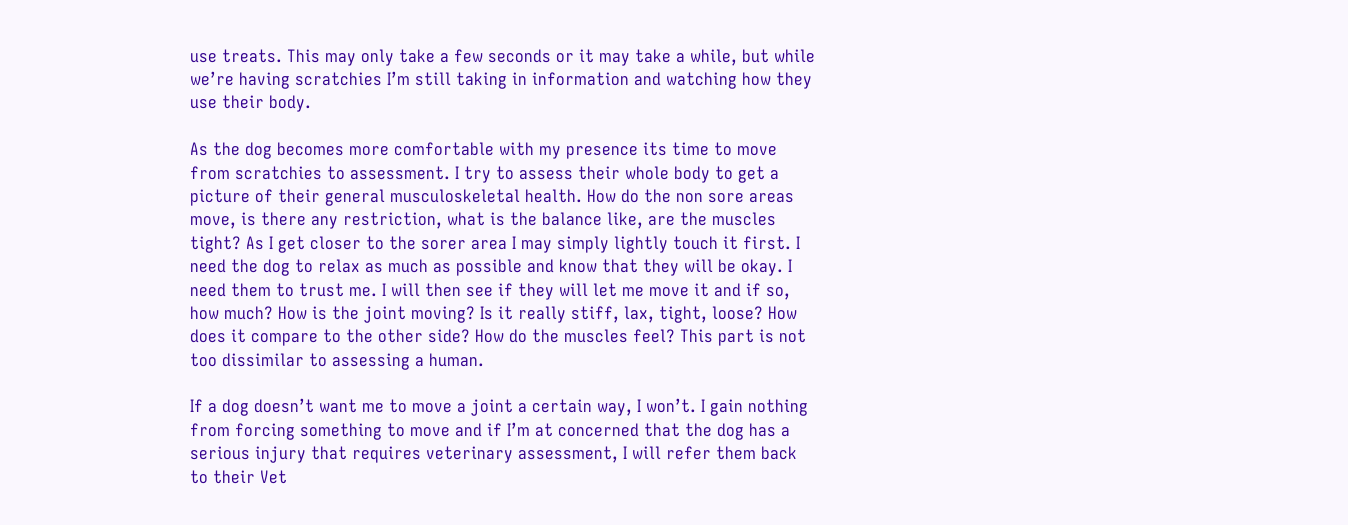use treats. This may only take a few seconds or it may take a while, but while we’re having scratchies I’m still taking in information and watching how they use their body.

As the dog becomes more comfortable with my presence its time to move from scratchies to assessment. I try to assess their whole body to get a picture of their general musculoskeletal health. How do the non sore areas move, is there any restriction, what is the balance like, are the muscles tight? As I get closer to the sorer area I may simply lightly touch it first. I need the dog to relax as much as possible and know that they will be okay. I need them to trust me. I will then see if they will let me move it and if so, how much? How is the joint moving? Is it really stiff, lax, tight, loose? How does it compare to the other side? How do the muscles feel? This part is not too dissimilar to assessing a human.

If a dog doesn’t want me to move a joint a certain way, I won’t. I gain nothing from forcing something to move and if I’m at concerned that the dog has a serious injury that requires veterinary assessment, I will refer them back to their Vet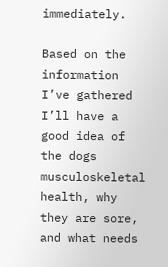immediately.

Based on the information I’ve gathered I’ll have a good idea of the dogs musculoskeletal health, why they are sore, and what needs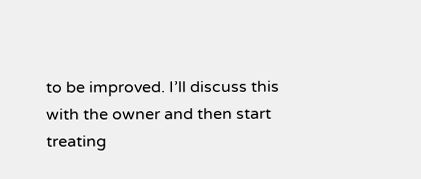to be improved. I’ll discuss this with the owner and then start treating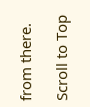from there.

Scroll to Top